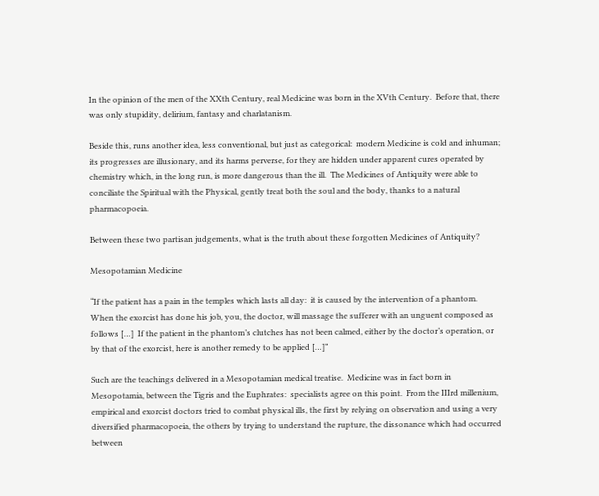In the opinion of the men of the XXth Century, real Medicine was born in the XVth Century.  Before that, there was only stupidity, delirium, fantasy and charlatanism.

Beside this, runs another idea, less conventional, but just as categorical:  modern Medicine is cold and inhuman;  its progresses are illusionary, and its harms perverse, for they are hidden under apparent cures operated by chemistry which, in the long run, is more dangerous than the ill.  The Medicines of Antiquity were able to conciliate the Spiritual with the Physical, gently treat both the soul and the body, thanks to a natural pharmacopoeia.

Between these two partisan judgements, what is the truth about these forgotten Medicines of Antiquity?

Mesopotamian Medicine

“If the patient has a pain in the temples which lasts all day:  it is caused by the intervention of a phantom.  When the exorcist has done his job, you, the doctor, will massage the sufferer with an unguent composed as follows […]  If the patient in the phantom’s clutches has not been calmed, either by the doctor’s operation, or by that of the exorcist, here is another remedy to be applied […]”

Such are the teachings delivered in a Mesopotamian medical treatise.  Medicine was in fact born in Mesopotamia, between the Tigris and the Euphrates:  specialists agree on this point.  From the IIIrd millenium, empirical and exorcist doctors tried to combat physical ills, the first by relying on observation and using a very diversified pharmacopoeia, the others by trying to understand the rupture, the dissonance which had occurred between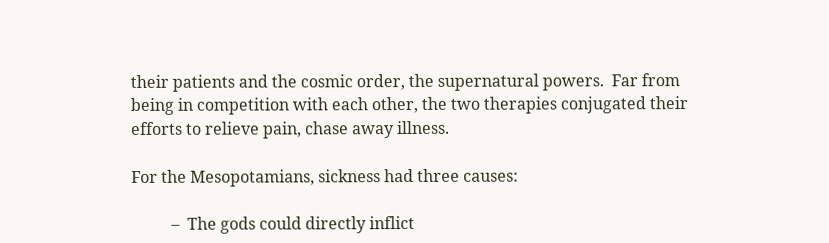their patients and the cosmic order, the supernatural powers.  Far from being in competition with each other, the two therapies conjugated their efforts to relieve pain, chase away illness.

For the Mesopotamians, sickness had three causes:

          –  The gods could directly inflict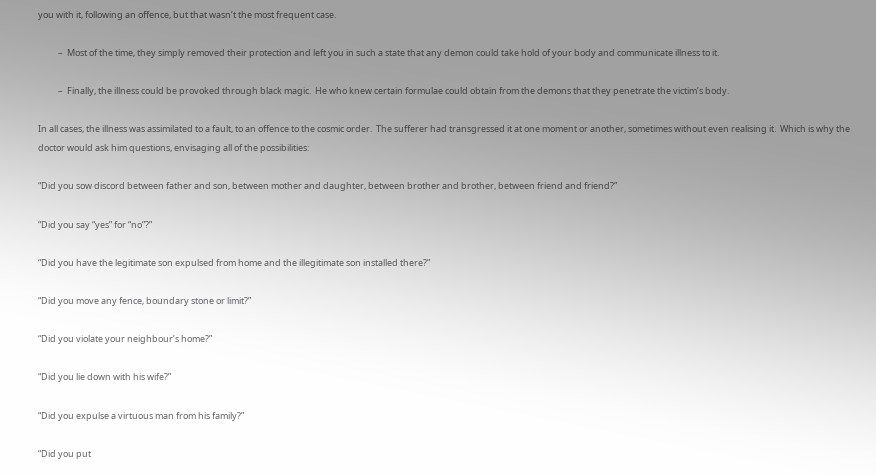you with it, following an offence, but that wasn’t the most frequent case.

          –  Most of the time, they simply removed their protection and left you in such a state that any demon could take hold of your body and communicate illness to it.

          –  Finally, the illness could be provoked through black magic.  He who knew certain formulae could obtain from the demons that they penetrate the victim’s body.

In all cases, the illness was assimilated to a fault, to an offence to the cosmic order.  The sufferer had transgressed it at one moment or another, sometimes without even realising it.  Which is why the doctor would ask him questions, envisaging all of the possibilities:

“Did you sow discord between father and son, between mother and daughter, between brother and brother, between friend and friend?”

“Did you say “yes” for “no”?”

“Did you have the legitimate son expulsed from home and the illegitimate son installed there?”

“Did you move any fence, boundary stone or limit?”

“Did you violate your neighbour’s home?”

“Did you lie down with his wife?”

“Did you expulse a virtuous man from his family?”

“Did you put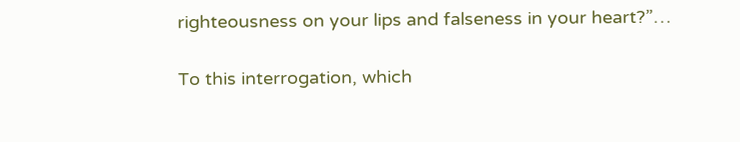righteousness on your lips and falseness in your heart?”…

To this interrogation, which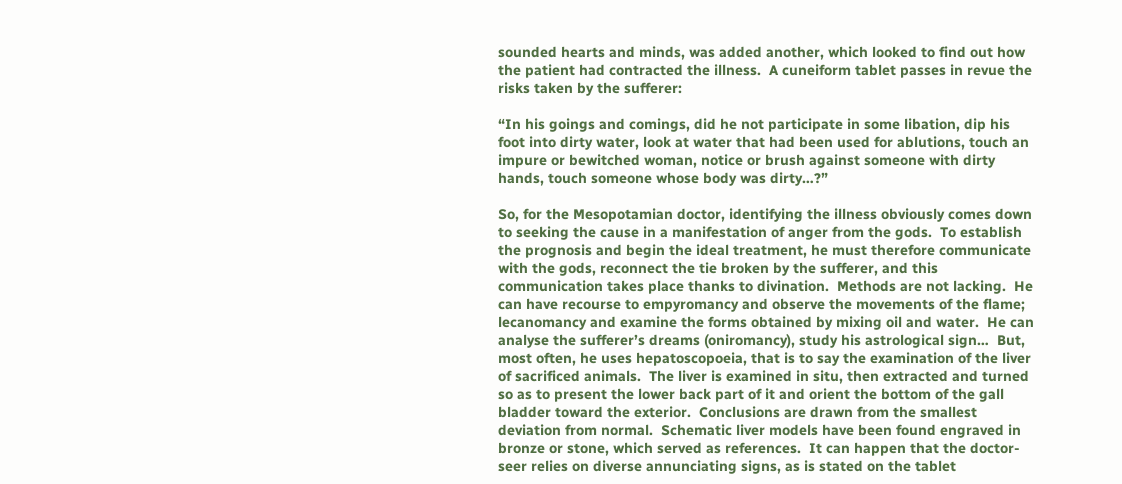sounded hearts and minds, was added another, which looked to find out how the patient had contracted the illness.  A cuneiform tablet passes in revue the risks taken by the sufferer:

“In his goings and comings, did he not participate in some libation, dip his foot into dirty water, look at water that had been used for ablutions, touch an impure or bewitched woman, notice or brush against someone with dirty hands, touch someone whose body was dirty…?”

So, for the Mesopotamian doctor, identifying the illness obviously comes down to seeking the cause in a manifestation of anger from the gods.  To establish the prognosis and begin the ideal treatment, he must therefore communicate with the gods, reconnect the tie broken by the sufferer, and this communication takes place thanks to divination.  Methods are not lacking.  He can have recourse to empyromancy and observe the movements of the flame;  lecanomancy and examine the forms obtained by mixing oil and water.  He can analyse the sufferer’s dreams (oniromancy), study his astrological sign…  But, most often, he uses hepatoscopoeia, that is to say the examination of the liver of sacrificed animals.  The liver is examined in situ, then extracted and turned so as to present the lower back part of it and orient the bottom of the gall bladder toward the exterior.  Conclusions are drawn from the smallest deviation from normal.  Schematic liver models have been found engraved in bronze or stone, which served as references.  It can happen that the doctor-seer relies on diverse annunciating signs, as is stated on the tablet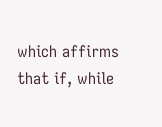which affirms that if, while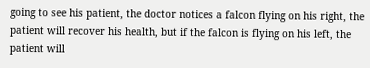going to see his patient, the doctor notices a falcon flying on his right, the patient will recover his health, but if the falcon is flying on his left, the patient will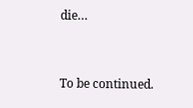die…


To be continued.